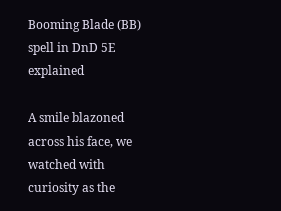Booming Blade (BB) spell in DnD 5E explained

A smile blazoned across his face, we watched with curiosity as the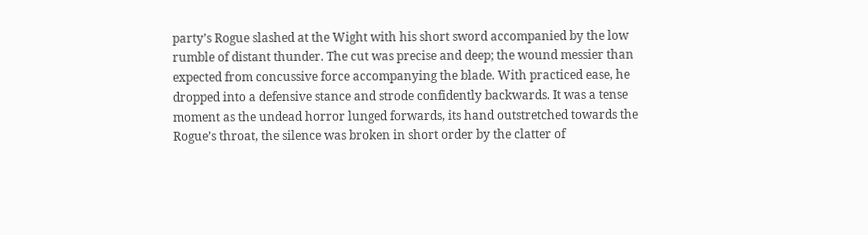party’s Rogue slashed at the Wight with his short sword accompanied by the low rumble of distant thunder. The cut was precise and deep; the wound messier than expected from concussive force accompanying the blade. With practiced ease, he dropped into a defensive stance and strode confidently backwards. It was a tense moment as the undead horror lunged forwards, its hand outstretched towards the Rogue’s throat, the silence was broken in short order by the clatter of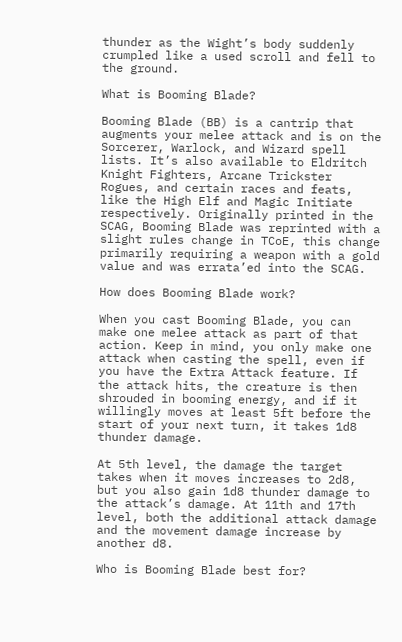thunder as the Wight’s body suddenly crumpled like a used scroll and fell to the ground.

What is Booming Blade?

Booming Blade (BB) is a cantrip that augments your melee attack and is on the Sorcerer, Warlock, and Wizard spell lists. It’s also available to Eldritch Knight Fighters, Arcane Trickster Rogues, and certain races and feats, like the High Elf and Magic Initiate respectively. Originally printed in the SCAG, Booming Blade was reprinted with a slight rules change in TCoE, this change primarily requiring a weapon with a gold value and was errata’ed into the SCAG.

How does Booming Blade work?

When you cast Booming Blade, you can make one melee attack as part of that action. Keep in mind, you only make one attack when casting the spell, even if you have the Extra Attack feature. If the attack hits, the creature is then shrouded in booming energy, and if it willingly moves at least 5ft before the start of your next turn, it takes 1d8 thunder damage.

At 5th level, the damage the target takes when it moves increases to 2d8, but you also gain 1d8 thunder damage to the attack’s damage. At 11th and 17th level, both the additional attack damage and the movement damage increase by another d8.

Who is Booming Blade best for?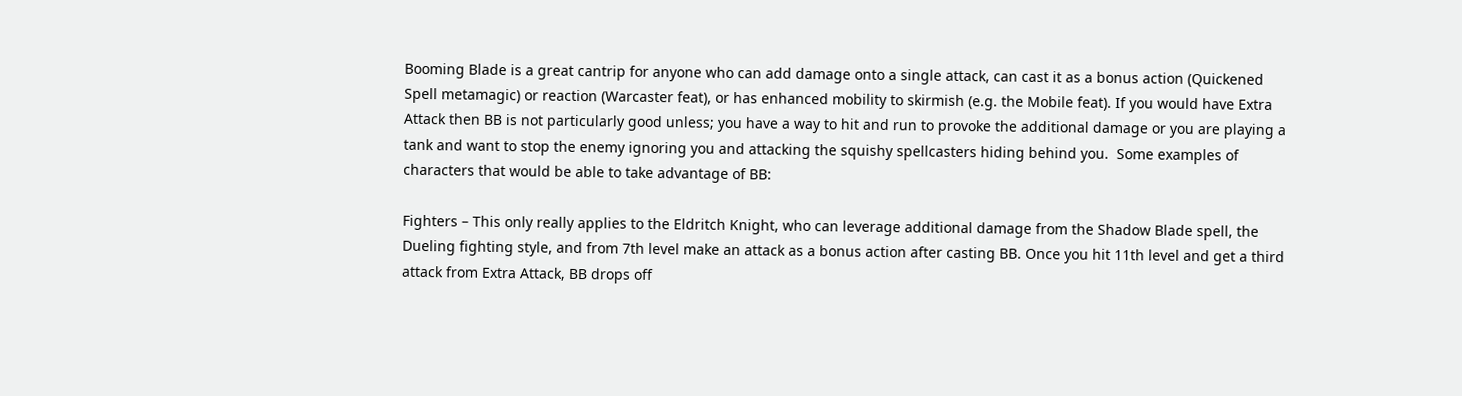Booming Blade is a great cantrip for anyone who can add damage onto a single attack, can cast it as a bonus action (Quickened Spell metamagic) or reaction (Warcaster feat), or has enhanced mobility to skirmish (e.g. the Mobile feat). If you would have Extra Attack then BB is not particularly good unless; you have a way to hit and run to provoke the additional damage or you are playing a tank and want to stop the enemy ignoring you and attacking the squishy spellcasters hiding behind you.  Some examples of characters that would be able to take advantage of BB:

Fighters – This only really applies to the Eldritch Knight, who can leverage additional damage from the Shadow Blade spell, the Dueling fighting style, and from 7th level make an attack as a bonus action after casting BB. Once you hit 11th level and get a third attack from Extra Attack, BB drops off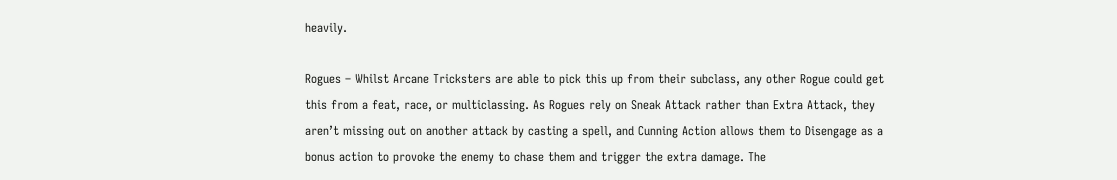heavily.

Rogues – Whilst Arcane Tricksters are able to pick this up from their subclass, any other Rogue could get this from a feat, race, or multiclassing. As Rogues rely on Sneak Attack rather than Extra Attack, they aren’t missing out on another attack by casting a spell, and Cunning Action allows them to Disengage as a bonus action to provoke the enemy to chase them and trigger the extra damage. The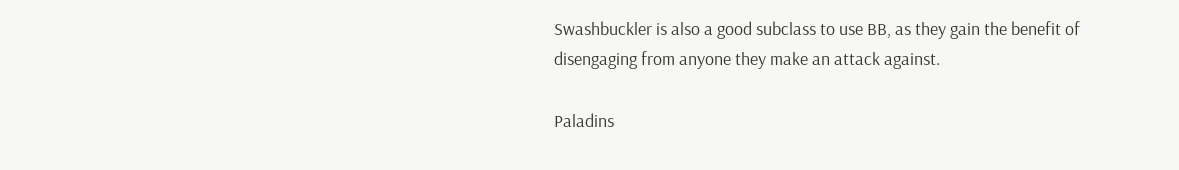Swashbuckler is also a good subclass to use BB, as they gain the benefit of disengaging from anyone they make an attack against.

Paladins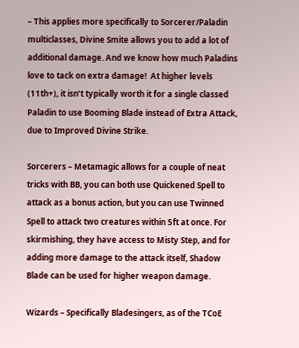– This applies more specifically to Sorcerer/Paladin multiclasses, Divine Smite allows you to add a lot of additional damage. And we know how much Paladins love to tack on extra damage!  At higher levels (11th+), it isn’t typically worth it for a single classed Paladin to use Booming Blade instead of Extra Attack, due to Improved Divine Strike.

Sorcerers – Metamagic allows for a couple of neat tricks with BB, you can both use Quickened Spell to attack as a bonus action, but you can use Twinned Spell to attack two creatures within 5ft at once. For skirmishing, they have access to Misty Step, and for adding more damage to the attack itself, Shadow Blade can be used for higher weapon damage.

Wizards – Specifically Bladesingers, as of the TCoE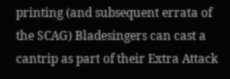printing (and subsequent errata of the SCAG) Bladesingers can cast a cantrip as part of their Extra Attack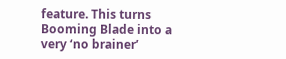feature. This turns Booming Blade into a very ‘no brainer’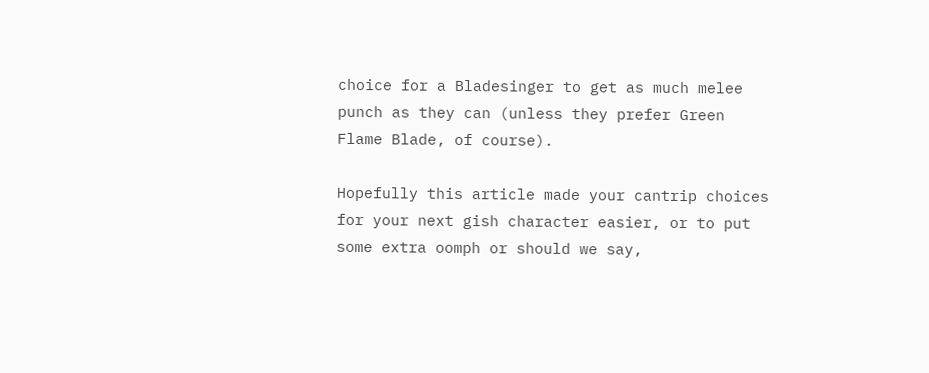choice for a Bladesinger to get as much melee punch as they can (unless they prefer Green Flame Blade, of course).

Hopefully this article made your cantrip choices for your next gish character easier, or to put some extra oomph or should we say,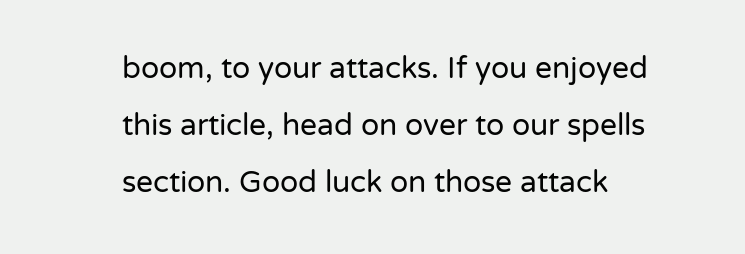boom, to your attacks. If you enjoyed this article, head on over to our spells section. Good luck on those attack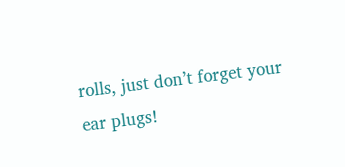rolls, just don’t forget your ear plugs!